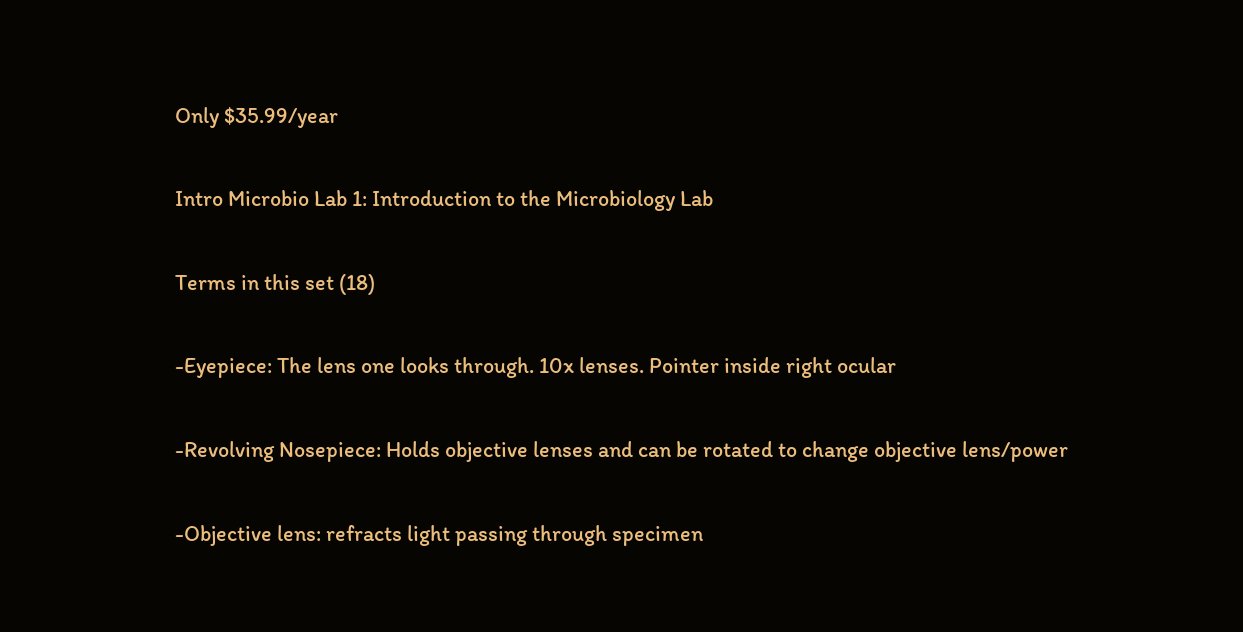Only $35.99/year

Intro Microbio Lab 1: Introduction to the Microbiology Lab

Terms in this set (18)

-Eyepiece: The lens one looks through. 10x lenses. Pointer inside right ocular

-Revolving Nosepiece: Holds objective lenses and can be rotated to change objective lens/power

-Objective lens: refracts light passing through specimen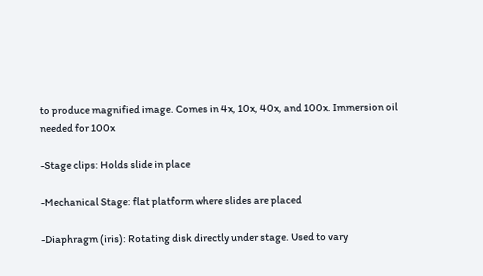to produce magnified image. Comes in 4x, 10x, 40x, and 100x. Immersion oil needed for 100x

-Stage clips: Holds slide in place

-Mechanical Stage: flat platform where slides are placed

-Diaphragm (iris): Rotating disk directly under stage. Used to vary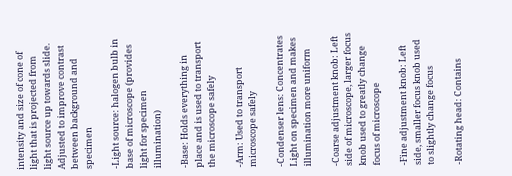intensity and size of cone of light that is projected from light source up towards slide. Adjusted to improve contrast between background and specimen

-Light source: halogen bulb in base of microscope (provides light for specimen illumination)

-Base: Holds everything in place and is used to transport the microscope safely

-Arm: Used to transport microscope safely

-Condenser lens: Concentrates Light on specimen and makes illumination more uniform

-Coarse adjustment knob: Left side of microscope, larger focus knob used to greatly change focus of microscope

-Fine adjustment knob: Left side, smaller focus knob used to slightly change focus

-Rotating head: Contains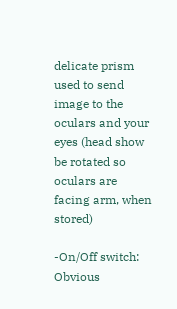delicate prism used to send image to the oculars and your eyes (head show be rotated so oculars are facing arm, when stored)

-On/Off switch: Obvious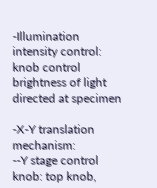-Illumination intensity control: knob control brightness of light directed at specimen

-X-Y translation mechanism:
--Y stage control knob: top knob,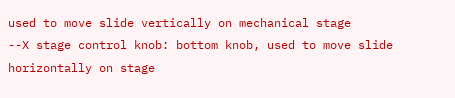used to move slide vertically on mechanical stage
--X stage control knob: bottom knob, used to move slide horizontally on stage